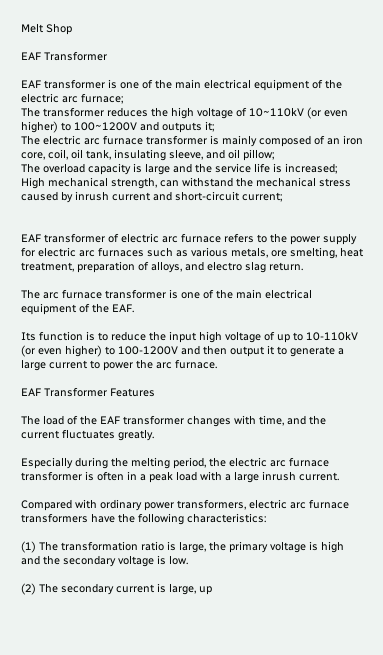Melt Shop

EAF Transformer

EAF transformer is one of the main electrical equipment of the electric arc furnace;
The transformer reduces the high voltage of 10~110kV (or even higher) to 100~1200V and outputs it;
The electric arc furnace transformer is mainly composed of an iron core, coil, oil tank, insulating sleeve, and oil pillow;
The overload capacity is large and the service life is increased;
High mechanical strength, can withstand the mechanical stress caused by inrush current and short-circuit current;


EAF transformer of electric arc furnace refers to the power supply for electric arc furnaces such as various metals, ore smelting, heat treatment, preparation of alloys, and electro slag return.

The arc furnace transformer is one of the main electrical equipment of the EAF.

Its function is to reduce the input high voltage of up to 10-110kV (or even higher) to 100-1200V and then output it to generate a large current to power the arc furnace.

EAF Transformer Features

The load of the EAF transformer changes with time, and the current fluctuates greatly.

Especially during the melting period, the electric arc furnace transformer is often in a peak load with a large inrush current.

Compared with ordinary power transformers, electric arc furnace transformers have the following characteristics:

(1) The transformation ratio is large, the primary voltage is high and the secondary voltage is low.

(2) The secondary current is large, up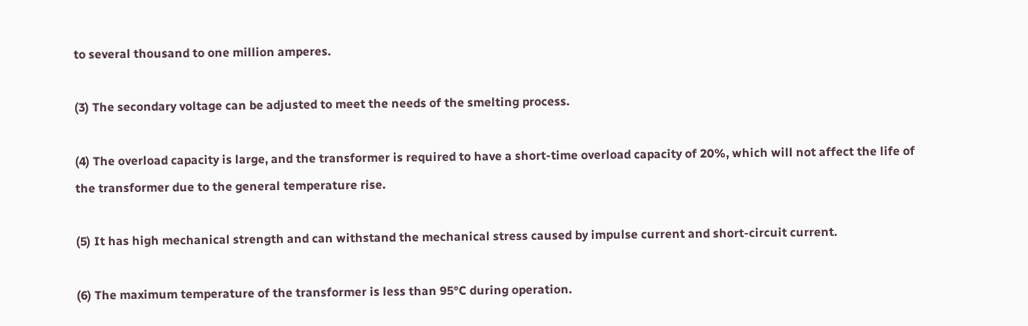to several thousand to one million amperes.

(3) The secondary voltage can be adjusted to meet the needs of the smelting process.

(4) The overload capacity is large, and the transformer is required to have a short-time overload capacity of 20%, which will not affect the life of the transformer due to the general temperature rise.

(5) It has high mechanical strength and can withstand the mechanical stress caused by impulse current and short-circuit current.

(6) The maximum temperature of the transformer is less than 95°C during operation.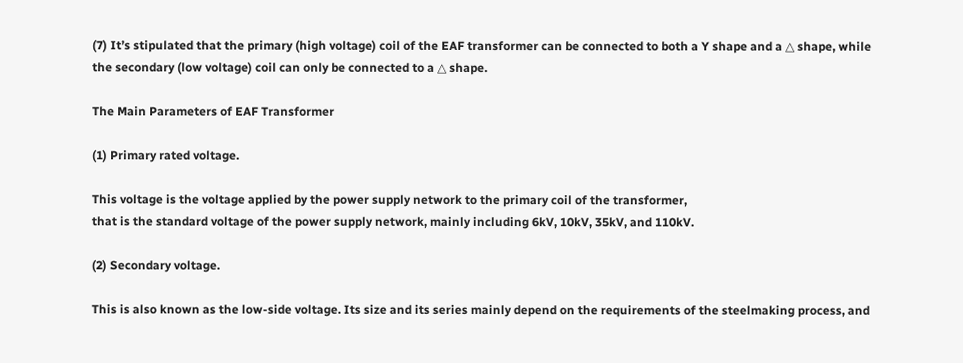(7) It’s stipulated that the primary (high voltage) coil of the EAF transformer can be connected to both a Y shape and a △ shape, while the secondary (low voltage) coil can only be connected to a △ shape.

The Main Parameters of EAF Transformer

(1) Primary rated voltage.

This voltage is the voltage applied by the power supply network to the primary coil of the transformer,
that is the standard voltage of the power supply network, mainly including 6kV, 10kV, 35kV, and 110kV.

(2) Secondary voltage.

This is also known as the low-side voltage. Its size and its series mainly depend on the requirements of the steelmaking process, and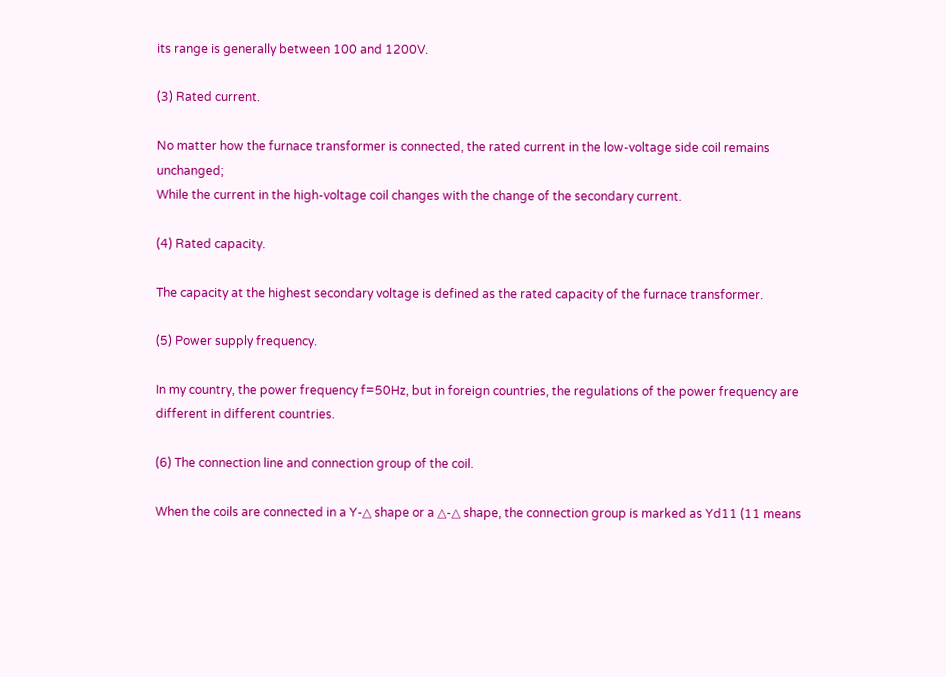its range is generally between 100 and 1200V.

(3) Rated current.

No matter how the furnace transformer is connected, the rated current in the low-voltage side coil remains unchanged;
While the current in the high-voltage coil changes with the change of the secondary current.

(4) Rated capacity.

The capacity at the highest secondary voltage is defined as the rated capacity of the furnace transformer.

(5) Power supply frequency.

In my country, the power frequency f=50Hz, but in foreign countries, the regulations of the power frequency are different in different countries.

(6) The connection line and connection group of the coil.

When the coils are connected in a Y-△ shape or a △-△ shape, the connection group is marked as Yd11 (11 means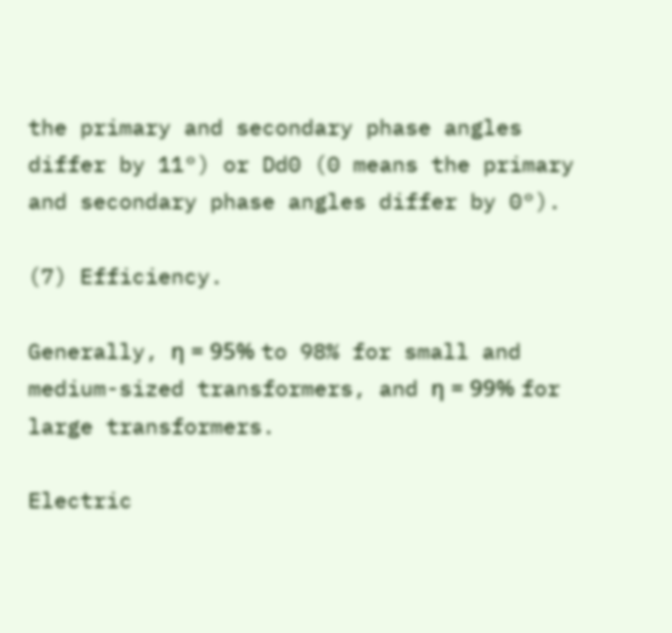the primary and secondary phase angles differ by 11°) or Dd0 (0 means the primary and secondary phase angles differ by 0°).

(7) Efficiency.

Generally, η = 95% to 98% for small and medium-sized transformers, and η = 99% for large transformers.

Electric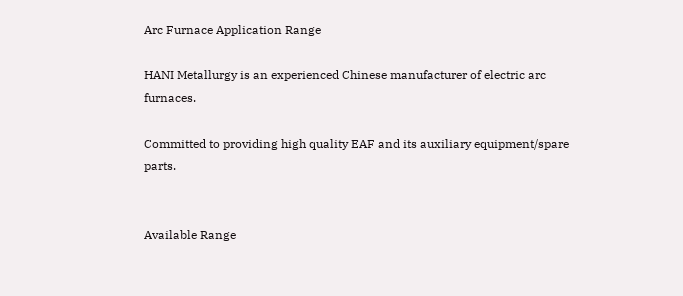Arc Furnace Application Range

HANI Metallurgy is an experienced Chinese manufacturer of electric arc furnaces.

Committed to providing high quality EAF and its auxiliary equipment/spare parts.


Available Range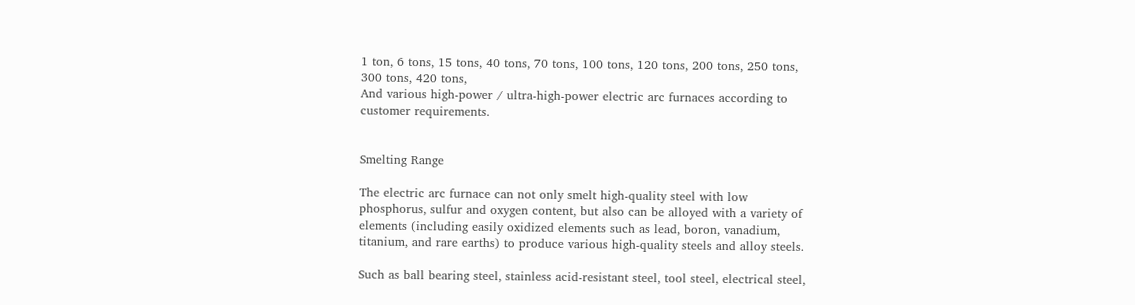1 ton, 6 tons, 15 tons, 40 tons, 70 tons, 100 tons, 120 tons, 200 tons, 250 tons, 300 tons, 420 tons,
And various high-power / ultra-high-power electric arc furnaces according to customer requirements.


Smelting Range

The electric arc furnace can not only smelt high-quality steel with low phosphorus, sulfur and oxygen content, but also can be alloyed with a variety of elements (including easily oxidized elements such as lead, boron, vanadium, titanium, and rare earths) to produce various high-quality steels and alloy steels.

Such as ball bearing steel, stainless acid-resistant steel, tool steel, electrical steel,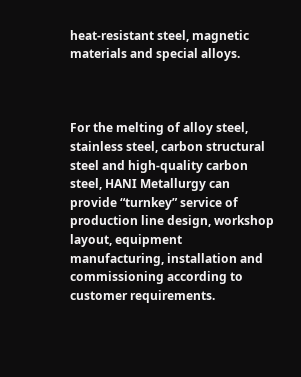heat-resistant steel, magnetic materials and special alloys.



For the melting of alloy steel, stainless steel, carbon structural steel and high-quality carbon steel, HANI Metallurgy can provide “turnkey” service of production line design, workshop layout, equipment manufacturing, installation and commissioning according to customer requirements.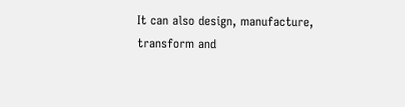It can also design, manufacture, transform and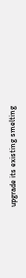upgrade its existing smelting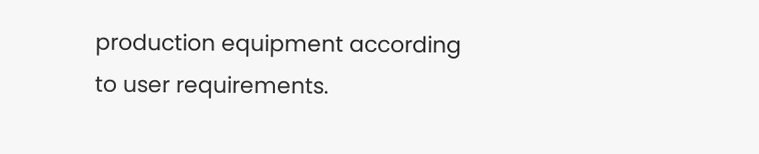production equipment according to user requirements.